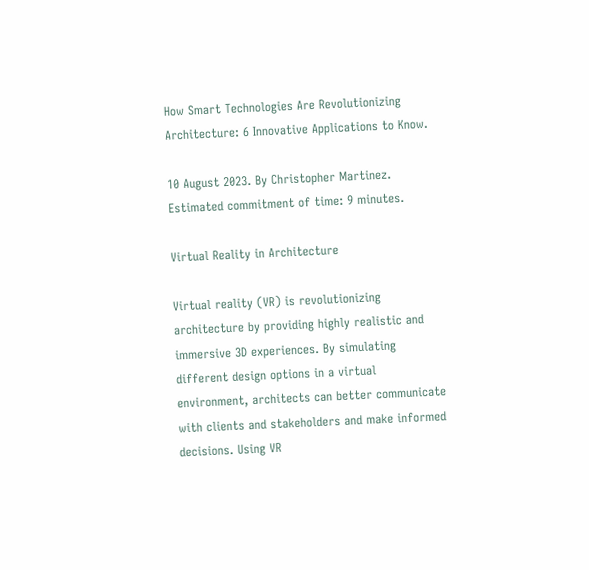How Smart Technologies Are Revolutionizing Architecture: 6 Innovative Applications to Know.

10 August 2023. By Christopher Martinez. Estimated commitment of time: 9 minutes.

Virtual Reality in Architecture

Virtual reality (VR) is revolutionizing architecture by providing highly realistic and immersive 3D experiences. By simulating different design options in a virtual environment, architects can better communicate with clients and stakeholders and make informed decisions. Using VR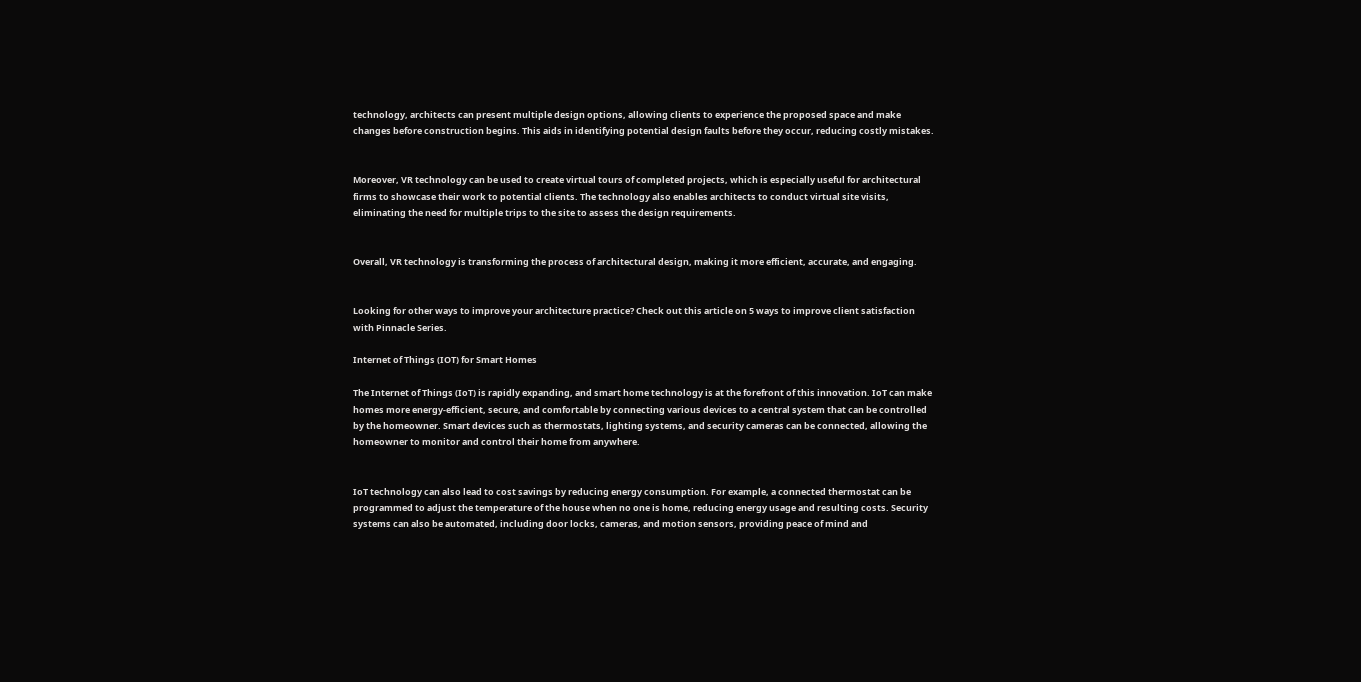technology, architects can present multiple design options, allowing clients to experience the proposed space and make changes before construction begins. This aids in identifying potential design faults before they occur, reducing costly mistakes.


Moreover, VR technology can be used to create virtual tours of completed projects, which is especially useful for architectural firms to showcase their work to potential clients. The technology also enables architects to conduct virtual site visits, eliminating the need for multiple trips to the site to assess the design requirements.


Overall, VR technology is transforming the process of architectural design, making it more efficient, accurate, and engaging.


Looking for other ways to improve your architecture practice? Check out this article on 5 ways to improve client satisfaction with Pinnacle Series.

Internet of Things (IOT) for Smart Homes

The Internet of Things (IoT) is rapidly expanding, and smart home technology is at the forefront of this innovation. IoT can make homes more energy-efficient, secure, and comfortable by connecting various devices to a central system that can be controlled by the homeowner. Smart devices such as thermostats, lighting systems, and security cameras can be connected, allowing the homeowner to monitor and control their home from anywhere.


IoT technology can also lead to cost savings by reducing energy consumption. For example, a connected thermostat can be programmed to adjust the temperature of the house when no one is home, reducing energy usage and resulting costs. Security systems can also be automated, including door locks, cameras, and motion sensors, providing peace of mind and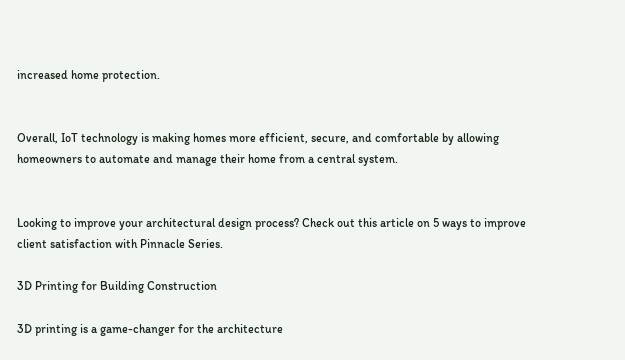increased home protection.


Overall, IoT technology is making homes more efficient, secure, and comfortable by allowing homeowners to automate and manage their home from a central system.


Looking to improve your architectural design process? Check out this article on 5 ways to improve client satisfaction with Pinnacle Series.

3D Printing for Building Construction

3D printing is a game-changer for the architecture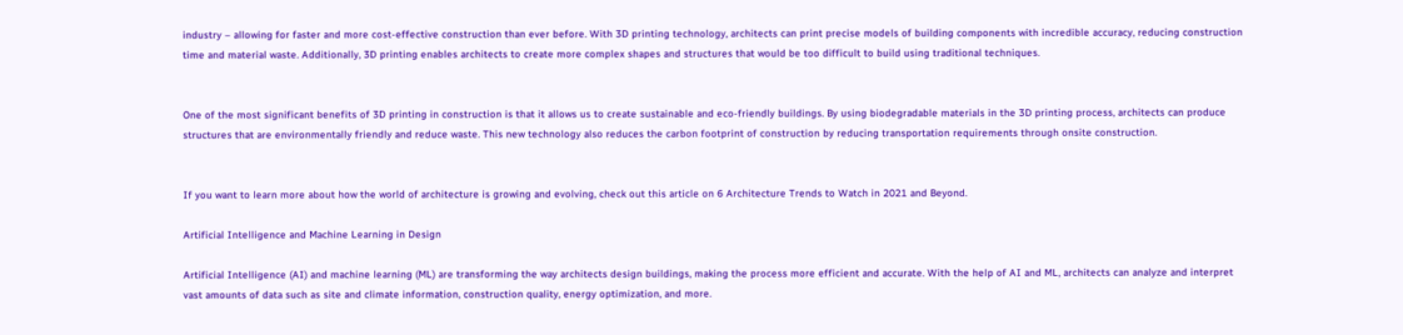industry – allowing for faster and more cost-effective construction than ever before. With 3D printing technology, architects can print precise models of building components with incredible accuracy, reducing construction time and material waste. Additionally, 3D printing enables architects to create more complex shapes and structures that would be too difficult to build using traditional techniques.


One of the most significant benefits of 3D printing in construction is that it allows us to create sustainable and eco-friendly buildings. By using biodegradable materials in the 3D printing process, architects can produce structures that are environmentally friendly and reduce waste. This new technology also reduces the carbon footprint of construction by reducing transportation requirements through onsite construction.


If you want to learn more about how the world of architecture is growing and evolving, check out this article on 6 Architecture Trends to Watch in 2021 and Beyond.

Artificial Intelligence and Machine Learning in Design

Artificial Intelligence (AI) and machine learning (ML) are transforming the way architects design buildings, making the process more efficient and accurate. With the help of AI and ML, architects can analyze and interpret vast amounts of data such as site and climate information, construction quality, energy optimization, and more.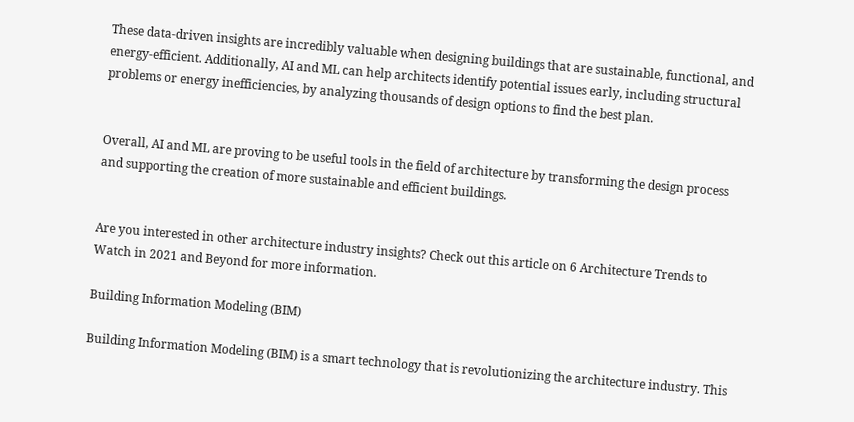These data-driven insights are incredibly valuable when designing buildings that are sustainable, functional, and energy-efficient. Additionally, AI and ML can help architects identify potential issues early, including structural problems or energy inefficiencies, by analyzing thousands of design options to find the best plan.


Overall, AI and ML are proving to be useful tools in the field of architecture by transforming the design process and supporting the creation of more sustainable and efficient buildings.


Are you interested in other architecture industry insights? Check out this article on 6 Architecture Trends to Watch in 2021 and Beyond for more information.

Building Information Modeling (BIM)

Building Information Modeling (BIM) is a smart technology that is revolutionizing the architecture industry. This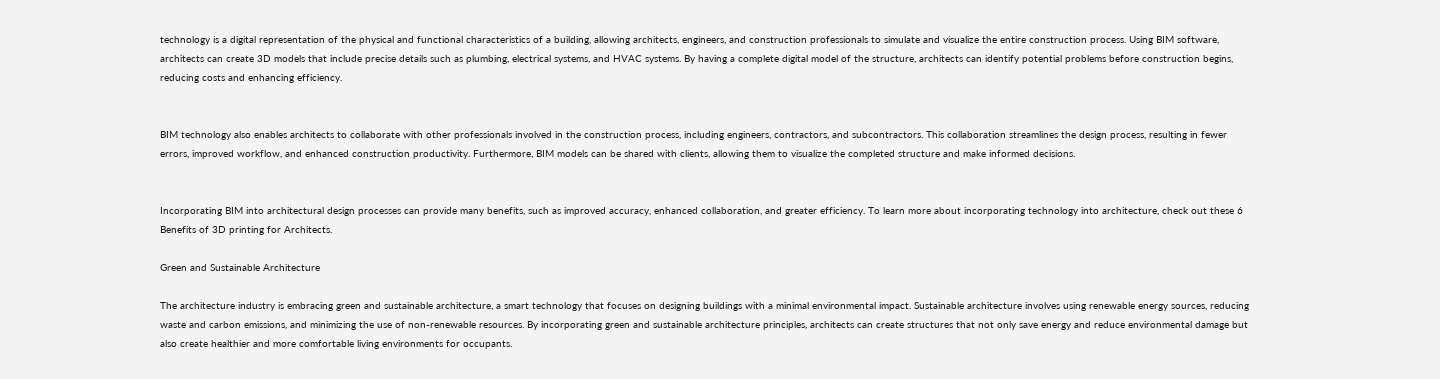technology is a digital representation of the physical and functional characteristics of a building, allowing architects, engineers, and construction professionals to simulate and visualize the entire construction process. Using BIM software, architects can create 3D models that include precise details such as plumbing, electrical systems, and HVAC systems. By having a complete digital model of the structure, architects can identify potential problems before construction begins, reducing costs and enhancing efficiency.


BIM technology also enables architects to collaborate with other professionals involved in the construction process, including engineers, contractors, and subcontractors. This collaboration streamlines the design process, resulting in fewer errors, improved workflow, and enhanced construction productivity. Furthermore, BIM models can be shared with clients, allowing them to visualize the completed structure and make informed decisions.


Incorporating BIM into architectural design processes can provide many benefits, such as improved accuracy, enhanced collaboration, and greater efficiency. To learn more about incorporating technology into architecture, check out these 6 Benefits of 3D printing for Architects.

Green and Sustainable Architecture

The architecture industry is embracing green and sustainable architecture, a smart technology that focuses on designing buildings with a minimal environmental impact. Sustainable architecture involves using renewable energy sources, reducing waste and carbon emissions, and minimizing the use of non-renewable resources. By incorporating green and sustainable architecture principles, architects can create structures that not only save energy and reduce environmental damage but also create healthier and more comfortable living environments for occupants.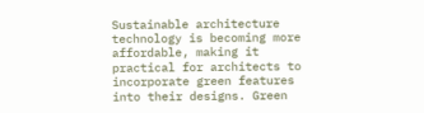Sustainable architecture technology is becoming more affordable, making it practical for architects to incorporate green features into their designs. Green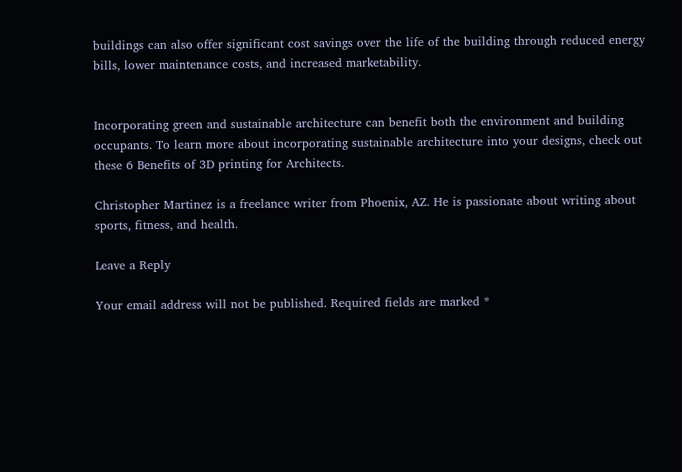buildings can also offer significant cost savings over the life of the building through reduced energy bills, lower maintenance costs, and increased marketability.


Incorporating green and sustainable architecture can benefit both the environment and building occupants. To learn more about incorporating sustainable architecture into your designs, check out these 6 Benefits of 3D printing for Architects.

Christopher Martinez is a freelance writer from Phoenix, AZ. He is passionate about writing about sports, fitness, and health.

Leave a Reply

Your email address will not be published. Required fields are marked *